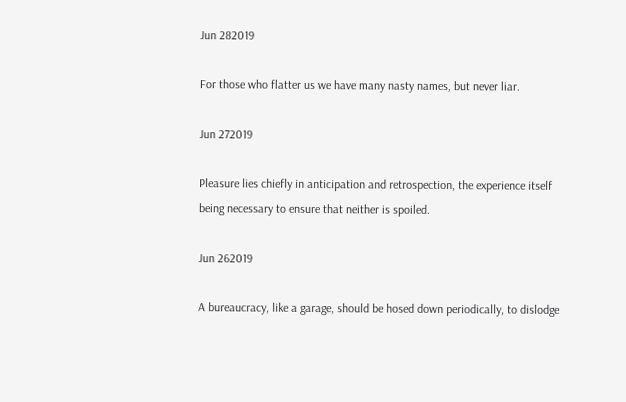Jun 282019

For those who flatter us we have many nasty names, but never liar.

Jun 272019

Pleasure lies chiefly in anticipation and retrospection, the experience itself being necessary to ensure that neither is spoiled.

Jun 262019

A bureaucracy, like a garage, should be hosed down periodically, to dislodge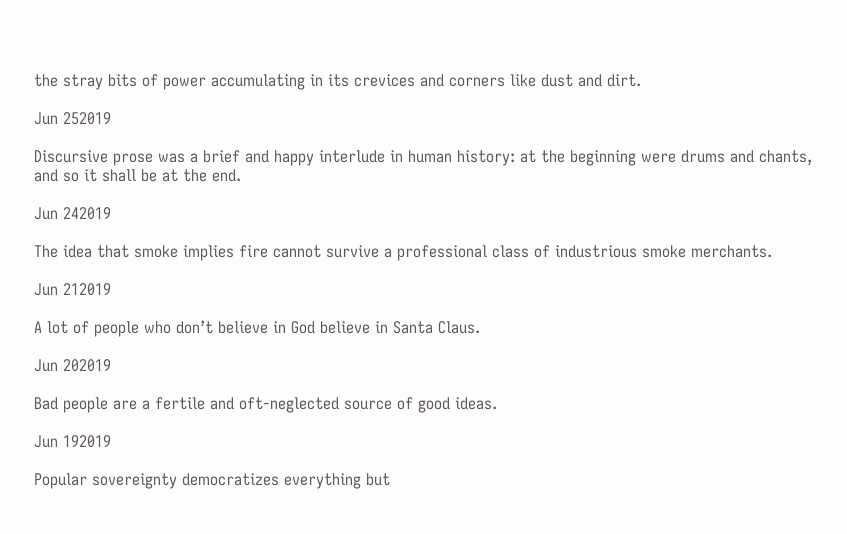the stray bits of power accumulating in its crevices and corners like dust and dirt.

Jun 252019

Discursive prose was a brief and happy interlude in human history: at the beginning were drums and chants, and so it shall be at the end.

Jun 242019

The idea that smoke implies fire cannot survive a professional class of industrious smoke merchants.

Jun 212019

A lot of people who don’t believe in God believe in Santa Claus.

Jun 202019

Bad people are a fertile and oft-neglected source of good ideas.

Jun 192019

Popular sovereignty democratizes everything but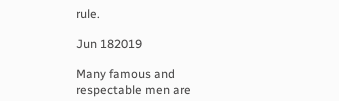rule.

Jun 182019

Many famous and respectable men are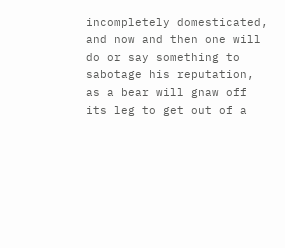incompletely domesticated, and now and then one will do or say something to sabotage his reputation, as a bear will gnaw off its leg to get out of a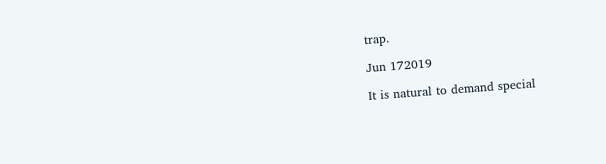trap.

Jun 172019

It is natural to demand special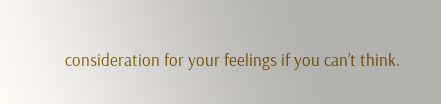consideration for your feelings if you can’t think.